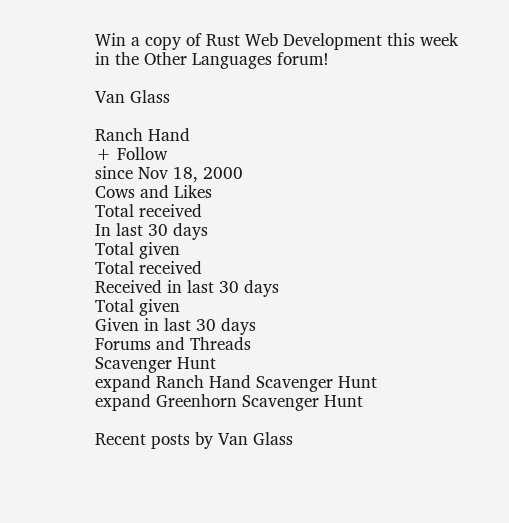Win a copy of Rust Web Development this week in the Other Languages forum!

Van Glass

Ranch Hand
+ Follow
since Nov 18, 2000
Cows and Likes
Total received
In last 30 days
Total given
Total received
Received in last 30 days
Total given
Given in last 30 days
Forums and Threads
Scavenger Hunt
expand Ranch Hand Scavenger Hunt
expand Greenhorn Scavenger Hunt

Recent posts by Van Glass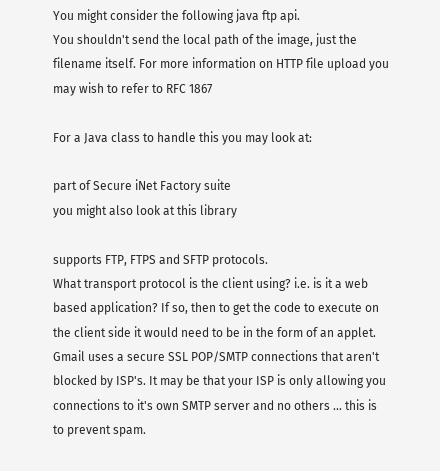You might consider the following java ftp api.
You shouldn't send the local path of the image, just the filename itself. For more information on HTTP file upload you may wish to refer to RFC 1867

For a Java class to handle this you may look at:

part of Secure iNet Factory suite
you might also look at this library

supports FTP, FTPS and SFTP protocols.
What transport protocol is the client using? i.e. is it a web based application? If so, then to get the code to execute on the client side it would need to be in the form of an applet.
Gmail uses a secure SSL POP/SMTP connections that aren't blocked by ISP's. It may be that your ISP is only allowing you connections to it's own SMTP server and no others ... this is to prevent spam.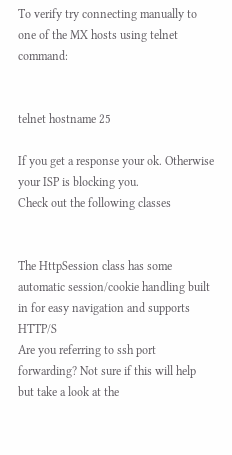To verify try connecting manually to one of the MX hosts using telnet command:


telnet hostname 25

If you get a response your ok. Otherwise your ISP is blocking you.
Check out the following classes


The HttpSession class has some automatic session/cookie handling built in for easy navigation and supports HTTP/S
Are you referring to ssh port forwarding? Not sure if this will help but take a look at the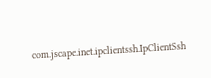com.jscape.inet.ipclientssh.IpClientSsh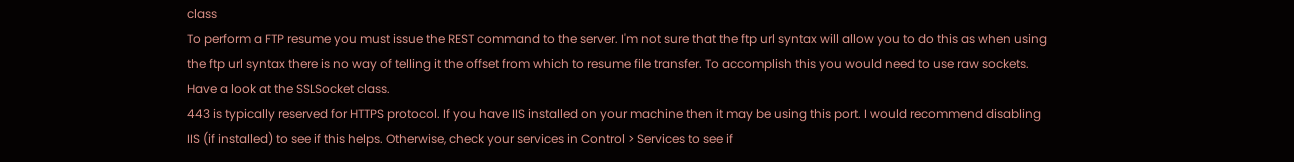class
To perform a FTP resume you must issue the REST command to the server. I'm not sure that the ftp url syntax will allow you to do this as when using the ftp url syntax there is no way of telling it the offset from which to resume file transfer. To accomplish this you would need to use raw sockets.
Have a look at the SSLSocket class.
443 is typically reserved for HTTPS protocol. If you have IIS installed on your machine then it may be using this port. I would recommend disabling IIS (if installed) to see if this helps. Otherwise, check your services in Control > Services to see if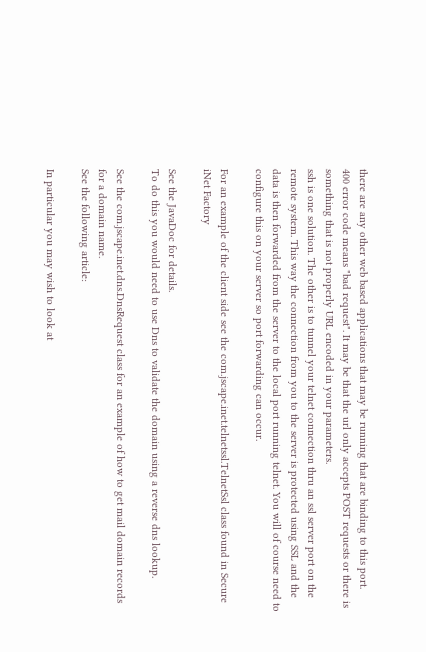there are any other web based applications that may be running that are binding to this port.
400 error code means "bad request". It may be that the url only accepts POST requests or there is something that is not properly URL encoded in your parameters.
ssh is one solution. The other is to tunnel your telnet connection thru an ssl server port on the remote system. This way the connection from you to the server is protected using SSL and the data is then forwarded from the server to the local port running telnet. You will of course need to configure this on your server so port forwarding can occur.

For an example of the client side see the com.jscape.inet.telnetssl.TelnetSsl class found in Secure iNet Factory

See the JavaDoc for details.
To do this you would need to use Dns to validate the domain using a reverse dns lookup.

See the com.jscape.inet.dns.DnsRequest class for an example of how to get mail domain records for a domain name.
See the following article:

In particular you may wish to look at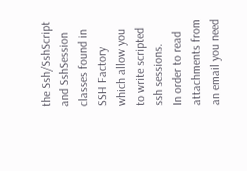the Ssh/SshScript and SshSession classes found in SSH Factory which allow you to write scripted ssh sessions.
In order to read attachments from an email you need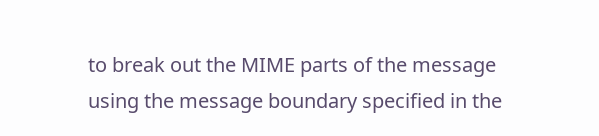to break out the MIME parts of the message using the message boundary specified in the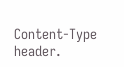Content-Type header.